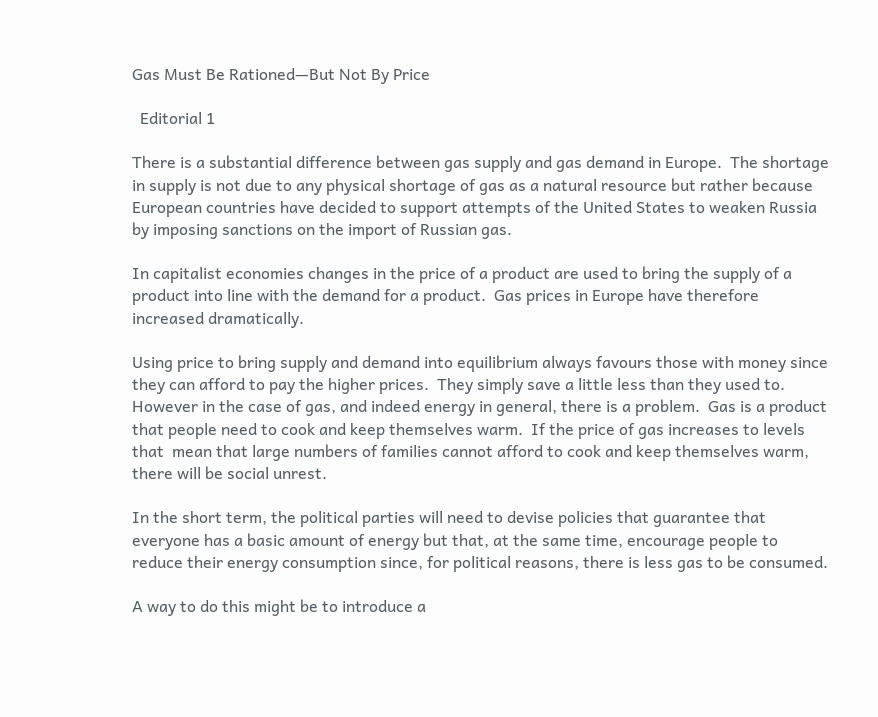Gas Must Be Rationed—But Not By Price

  Editorial 1

There is a substantial difference between gas supply and gas demand in Europe.  The shortage in supply is not due to any physical shortage of gas as a natural resource but rather because European countries have decided to support attempts of the United States to weaken Russia by imposing sanctions on the import of Russian gas.

In capitalist economies changes in the price of a product are used to bring the supply of a product into line with the demand for a product.  Gas prices in Europe have therefore increased dramatically.

Using price to bring supply and demand into equilibrium always favours those with money since they can afford to pay the higher prices.  They simply save a little less than they used to.  However in the case of gas, and indeed energy in general, there is a problem.  Gas is a product that people need to cook and keep themselves warm.  If the price of gas increases to levels that  mean that large numbers of families cannot afford to cook and keep themselves warm, there will be social unrest.

In the short term, the political parties will need to devise policies that guarantee that everyone has a basic amount of energy but that, at the same time, encourage people to reduce their energy consumption since, for political reasons, there is less gas to be consumed.

A way to do this might be to introduce a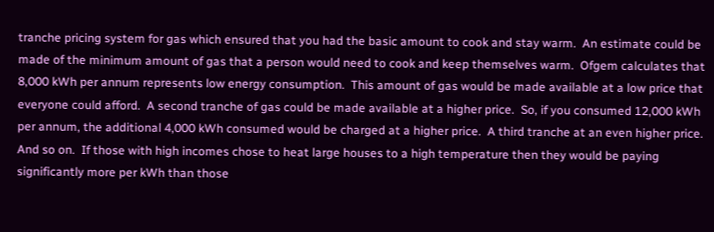tranche pricing system for gas which ensured that you had the basic amount to cook and stay warm.  An estimate could be made of the minimum amount of gas that a person would need to cook and keep themselves warm.  Ofgem calculates that 8,000 kWh per annum represents low energy consumption.  This amount of gas would be made available at a low price that everyone could afford.  A second tranche of gas could be made available at a higher price.  So, if you consumed 12,000 kWh per annum, the additional 4,000 kWh consumed would be charged at a higher price.  A third tranche at an even higher price.  And so on.  If those with high incomes chose to heat large houses to a high temperature then they would be paying significantly more per kWh than those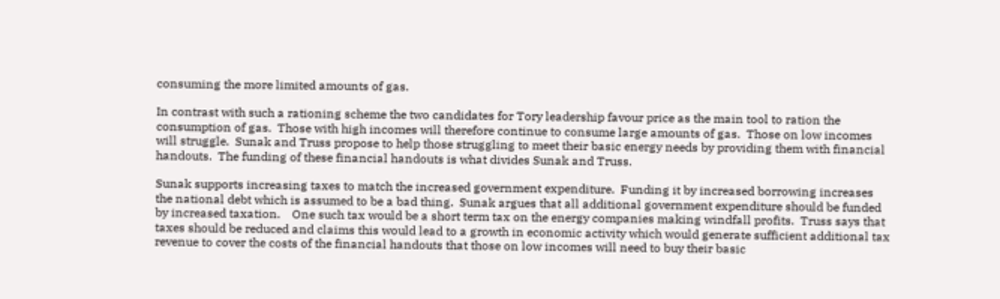consuming the more limited amounts of gas.

In contrast with such a rationing scheme the two candidates for Tory leadership favour price as the main tool to ration the consumption of gas.  Those with high incomes will therefore continue to consume large amounts of gas.  Those on low incomes will struggle.  Sunak and Truss propose to help those struggling to meet their basic energy needs by providing them with financial handouts.  The funding of these financial handouts is what divides Sunak and Truss.

Sunak supports increasing taxes to match the increased government expenditure.  Funding it by increased borrowing increases the national debt which is assumed to be a bad thing.  Sunak argues that all additional government expenditure should be funded by increased taxation.    One such tax would be a short term tax on the energy companies making windfall profits.  Truss says that taxes should be reduced and claims this would lead to a growth in economic activity which would generate sufficient additional tax revenue to cover the costs of the financial handouts that those on low incomes will need to buy their basic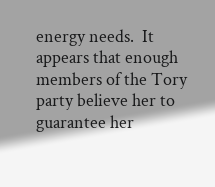energy needs.  It appears that enough members of the Tory party believe her to guarantee her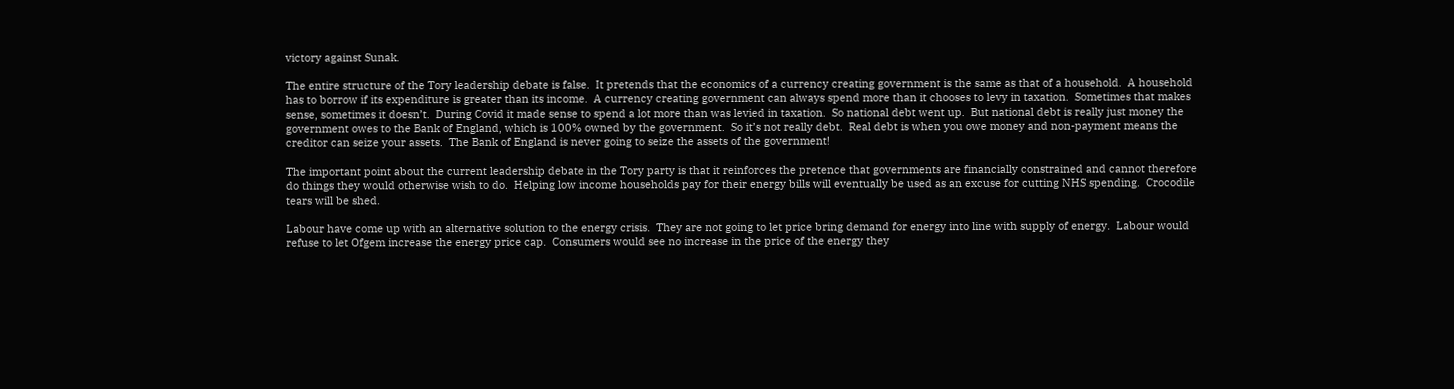victory against Sunak.

The entire structure of the Tory leadership debate is false.  It pretends that the economics of a currency creating government is the same as that of a household.  A household has to borrow if its expenditure is greater than its income.  A currency creating government can always spend more than it chooses to levy in taxation.  Sometimes that makes sense, sometimes it doesn’t.  During Covid it made sense to spend a lot more than was levied in taxation.  So national debt went up.  But national debt is really just money the government owes to the Bank of England, which is 100% owned by the government.  So it’s not really debt.  Real debt is when you owe money and non-payment means the creditor can seize your assets.  The Bank of England is never going to seize the assets of the government!

The important point about the current leadership debate in the Tory party is that it reinforces the pretence that governments are financially constrained and cannot therefore do things they would otherwise wish to do.  Helping low income households pay for their energy bills will eventually be used as an excuse for cutting NHS spending.  Crocodile tears will be shed.

Labour have come up with an alternative solution to the energy crisis.  They are not going to let price bring demand for energy into line with supply of energy.  Labour would refuse to let Ofgem increase the energy price cap.  Consumers would see no increase in the price of the energy they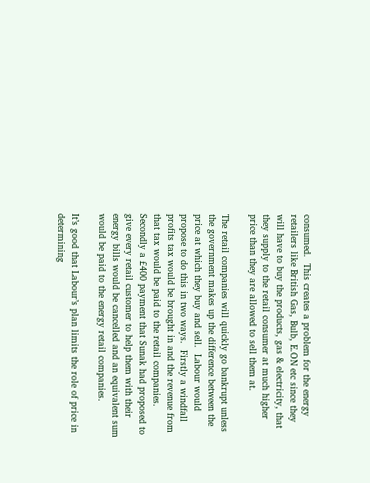consumed.  This creates a problem for the energy retailers like British Gas, Bulb, E.ON etc since they will have to buy the products, gas & electricity, that they supply to the retail consumer at much higher price than they are allowed to sell them at.

The retail companies will quickly go bankrupt unless the government makes up the difference between the price at which they buy and sell.  Labour would propose to do this in two ways.  Firstly a windfall profits tax would be brought in and the revenue from that tax would be paid to the retail companies.  Secondly a £400 payment that Sunak had proposed to give every retail customer to help them with their energy bills would be cancelled and an equivalent sum would be paid to the energy retail companies.

It’s good that Labour’s plan limits the role of price in determining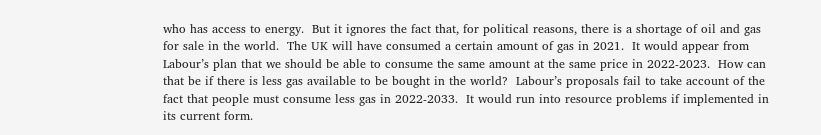who has access to energy.  But it ignores the fact that, for political reasons, there is a shortage of oil and gas for sale in the world.  The UK will have consumed a certain amount of gas in 2021.  It would appear from Labour’s plan that we should be able to consume the same amount at the same price in 2022-2023.  How can that be if there is less gas available to be bought in the world?  Labour’s proposals fail to take account of the fact that people must consume less gas in 2022-2033.  It would run into resource problems if implemented in its current form.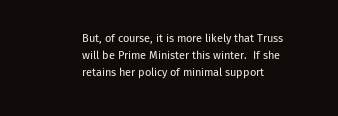But, of course, it is more likely that Truss will be Prime Minister this winter.  If she retains her policy of minimal support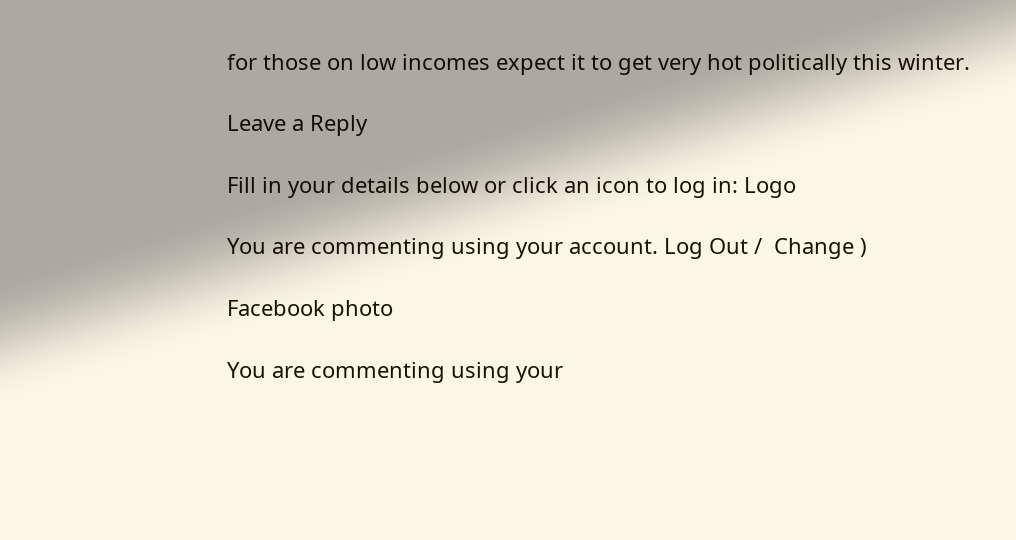for those on low incomes expect it to get very hot politically this winter.

Leave a Reply

Fill in your details below or click an icon to log in: Logo

You are commenting using your account. Log Out /  Change )

Facebook photo

You are commenting using your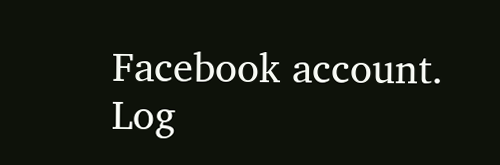Facebook account. Log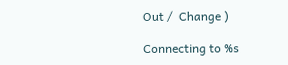Out /  Change )

Connecting to %s